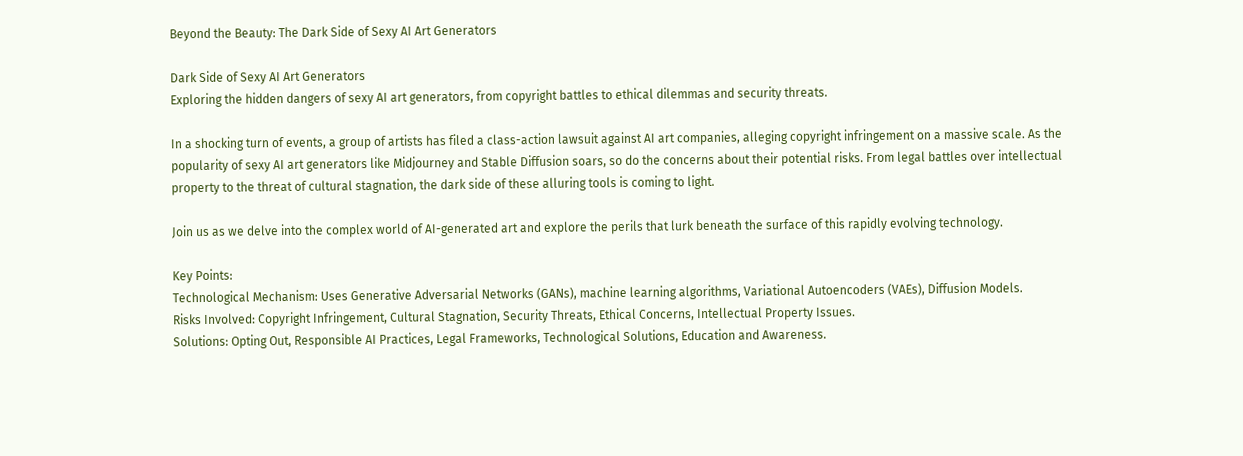Beyond the Beauty: The Dark Side of Sexy AI Art Generators

Dark Side of Sexy AI Art Generators
Exploring the hidden dangers of sexy AI art generators, from copyright battles to ethical dilemmas and security threats.

In a shocking turn of events, a group of artists has filed a class-action lawsuit against AI art companies, alleging copyright infringement on a massive scale. As the popularity of sexy AI art generators like Midjourney and Stable Diffusion soars, so do the concerns about their potential risks. From legal battles over intellectual property to the threat of cultural stagnation, the dark side of these alluring tools is coming to light.

Join us as we delve into the complex world of AI-generated art and explore the perils that lurk beneath the surface of this rapidly evolving technology.

Key Points:
Technological Mechanism: Uses Generative Adversarial Networks (GANs), machine learning algorithms, Variational Autoencoders (VAEs), Diffusion Models.
Risks Involved: Copyright Infringement, Cultural Stagnation, Security Threats, Ethical Concerns, Intellectual Property Issues.
Solutions: Opting Out, Responsible AI Practices, Legal Frameworks, Technological Solutions, Education and Awareness.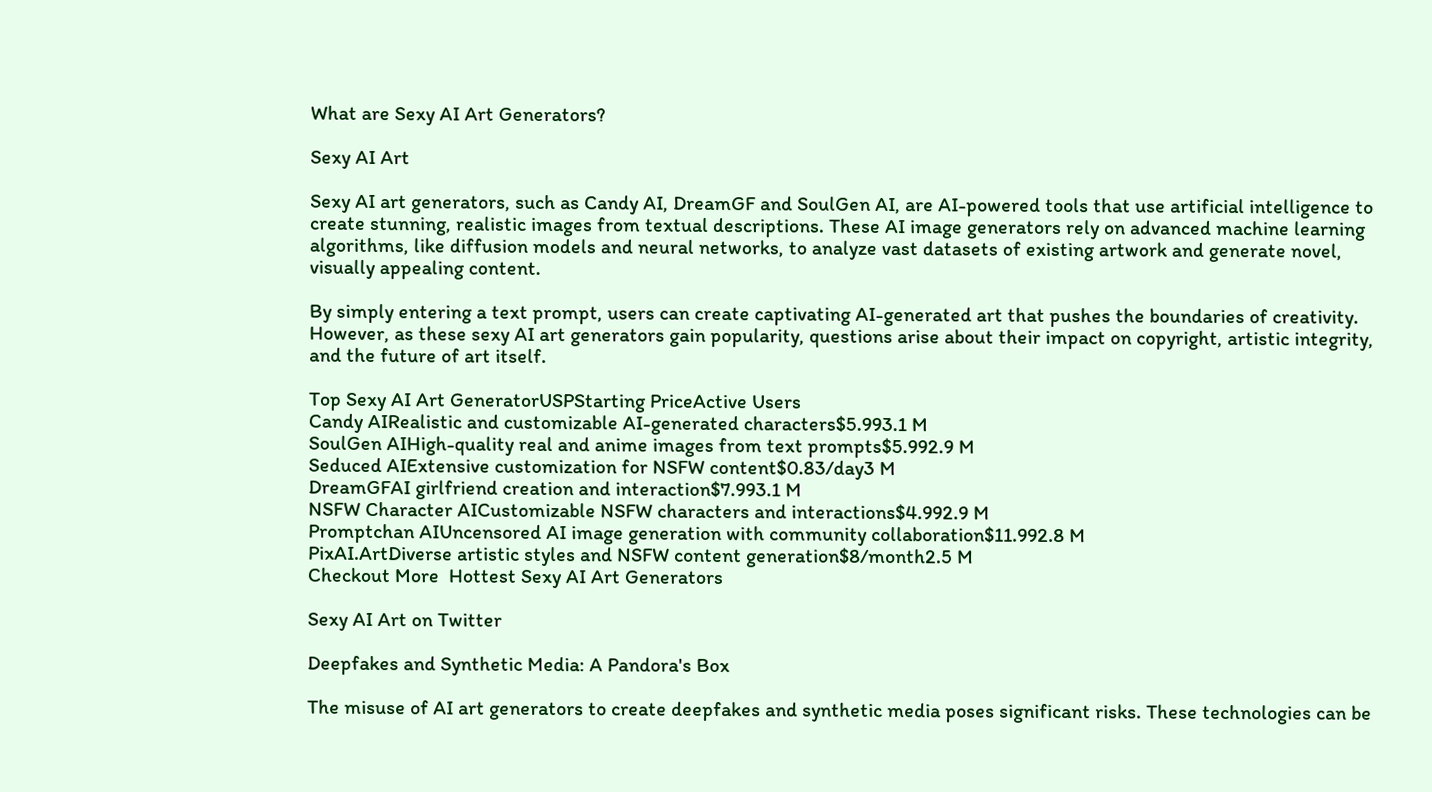What are Sexy AI Art Generators?

Sexy AI Art

Sexy AI art generators, such as Candy AI, DreamGF and SoulGen AI, are AI-powered tools that use artificial intelligence to create stunning, realistic images from textual descriptions. These AI image generators rely on advanced machine learning algorithms, like diffusion models and neural networks, to analyze vast datasets of existing artwork and generate novel, visually appealing content.

By simply entering a text prompt, users can create captivating AI-generated art that pushes the boundaries of creativity. However, as these sexy AI art generators gain popularity, questions arise about their impact on copyright, artistic integrity, and the future of art itself.

Top Sexy AI Art GeneratorUSPStarting PriceActive Users
Candy AIRealistic and customizable AI-generated characters$5.993.1 M
SoulGen AIHigh-quality real and anime images from text prompts$5.992.9 M
Seduced AIExtensive customization for NSFW content$0.83/day3 M
DreamGFAI girlfriend creation and interaction$7.993.1 M
NSFW Character AICustomizable NSFW characters and interactions$4.992.9 M
Promptchan AIUncensored AI image generation with community collaboration$11.992.8 M
PixAI.ArtDiverse artistic styles and NSFW content generation$8/month2.5 M
Checkout More  Hottest Sexy AI Art Generators

Sexy AI Art on Twitter

Deepfakes and Synthetic Media: A Pandora's Box

The misuse of AI art generators to create deepfakes and synthetic media poses significant risks. These technologies can be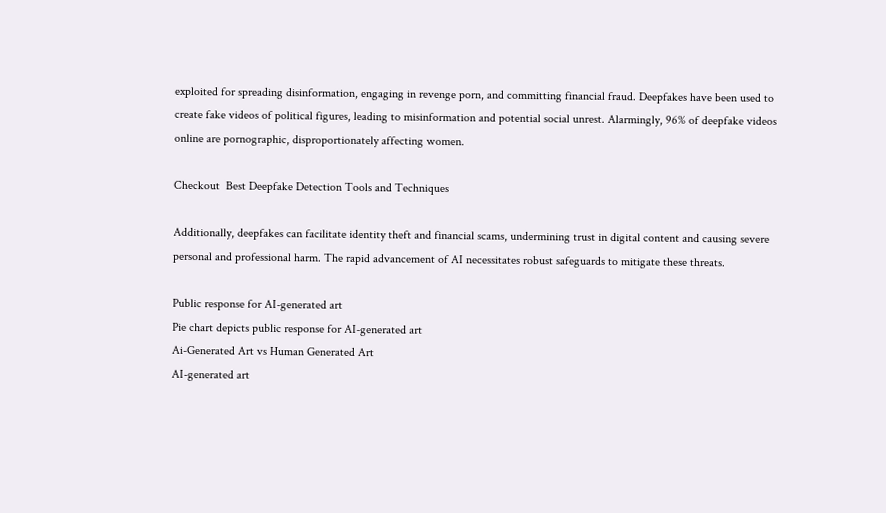exploited for spreading disinformation, engaging in revenge porn, and committing financial fraud. Deepfakes have been used to create fake videos of political figures, leading to misinformation and potential social unrest. Alarmingly, 96% of deepfake videos online are pornographic, disproportionately affecting women.

Checkout  Best Deepfake Detection Tools and Techniques

Additionally, deepfakes can facilitate identity theft and financial scams, undermining trust in digital content and causing severe personal and professional harm. The rapid advancement of AI necessitates robust safeguards to mitigate these threats.

Public response for AI-generated art
Pie chart depicts public response for AI-generated art
Ai-Generated Art vs Human Generated Art
AI-generated art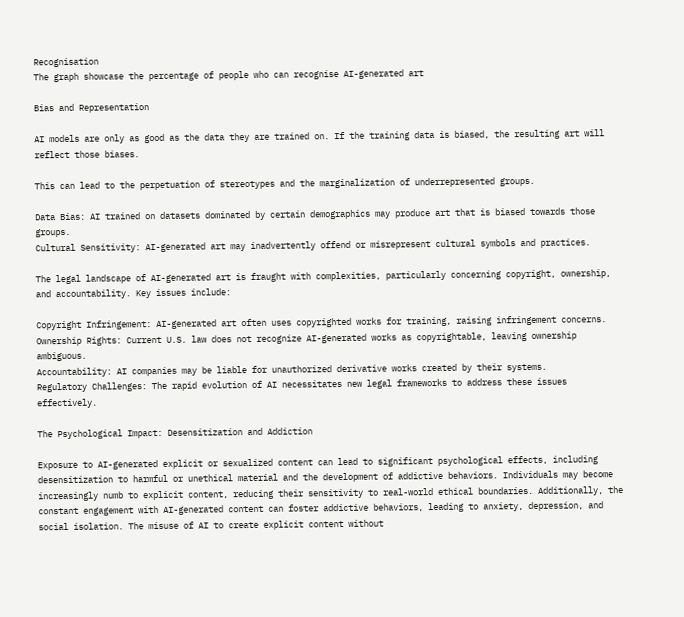Recognisation
The graph showcase the percentage of people who can recognise AI-generated art

Bias and Representation

AI models are only as good as the data they are trained on. If the training data is biased, the resulting art will reflect those biases.

This can lead to the perpetuation of stereotypes and the marginalization of underrepresented groups.

Data Bias: AI trained on datasets dominated by certain demographics may produce art that is biased towards those groups.
Cultural Sensitivity: AI-generated art may inadvertently offend or misrepresent cultural symbols and practices.

The legal landscape of AI-generated art is fraught with complexities, particularly concerning copyright, ownership, and accountability. Key issues include:

Copyright Infringement: AI-generated art often uses copyrighted works for training, raising infringement concerns.
Ownership Rights: Current U.S. law does not recognize AI-generated works as copyrightable, leaving ownership ambiguous.
Accountability: AI companies may be liable for unauthorized derivative works created by their systems.
Regulatory Challenges: The rapid evolution of AI necessitates new legal frameworks to address these issues effectively.

The Psychological Impact: Desensitization and Addiction

Exposure to AI-generated explicit or sexualized content can lead to significant psychological effects, including desensitization to harmful or unethical material and the development of addictive behaviors. Individuals may become increasingly numb to explicit content, reducing their sensitivity to real-world ethical boundaries. Additionally, the constant engagement with AI-generated content can foster addictive behaviors, leading to anxiety, depression, and social isolation. The misuse of AI to create explicit content without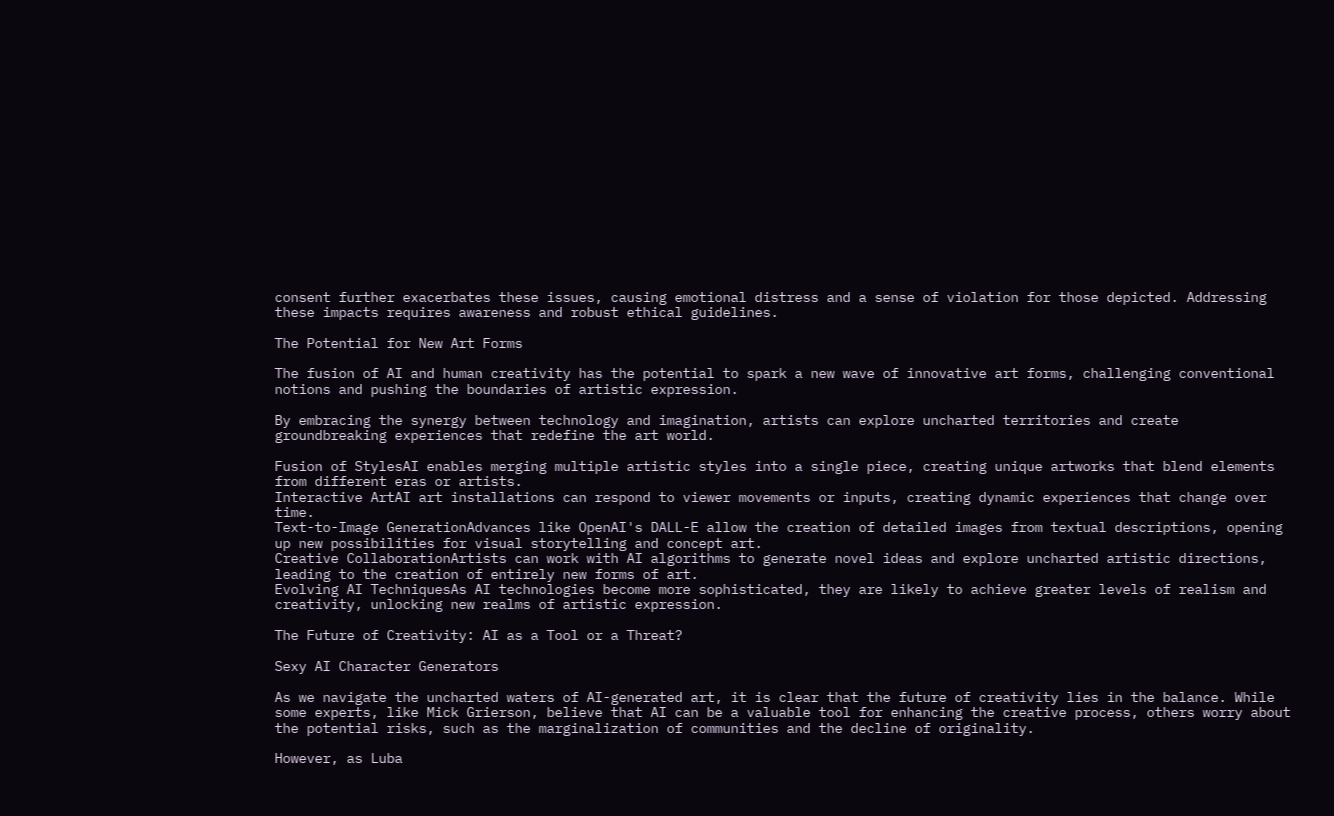consent further exacerbates these issues, causing emotional distress and a sense of violation for those depicted. Addressing these impacts requires awareness and robust ethical guidelines.

The Potential for New Art Forms

The fusion of AI and human creativity has the potential to spark a new wave of innovative art forms, challenging conventional notions and pushing the boundaries of artistic expression.

By embracing the synergy between technology and imagination, artists can explore uncharted territories and create groundbreaking experiences that redefine the art world.

Fusion of StylesAI enables merging multiple artistic styles into a single piece, creating unique artworks that blend elements from different eras or artists.
Interactive ArtAI art installations can respond to viewer movements or inputs, creating dynamic experiences that change over time.
Text-to-Image GenerationAdvances like OpenAI's DALL-E allow the creation of detailed images from textual descriptions, opening up new possibilities for visual storytelling and concept art.
Creative CollaborationArtists can work with AI algorithms to generate novel ideas and explore uncharted artistic directions, leading to the creation of entirely new forms of art.
Evolving AI TechniquesAs AI technologies become more sophisticated, they are likely to achieve greater levels of realism and creativity, unlocking new realms of artistic expression.

The Future of Creativity: AI as a Tool or a Threat?

Sexy AI Character Generators

As we navigate the uncharted waters of AI-generated art, it is clear that the future of creativity lies in the balance. While some experts, like Mick Grierson, believe that AI can be a valuable tool for enhancing the creative process, others worry about the potential risks, such as the marginalization of communities and the decline of originality.

However, as Luba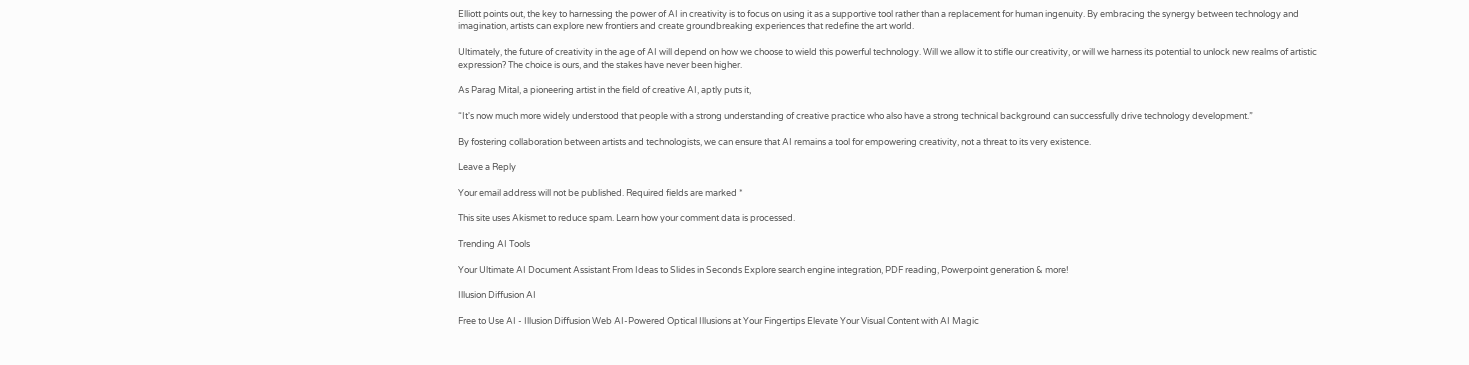Elliott points out, the key to harnessing the power of AI in creativity is to focus on using it as a supportive tool rather than a replacement for human ingenuity. By embracing the synergy between technology and imagination, artists can explore new frontiers and create groundbreaking experiences that redefine the art world.

Ultimately, the future of creativity in the age of AI will depend on how we choose to wield this powerful technology. Will we allow it to stifle our creativity, or will we harness its potential to unlock new realms of artistic expression? The choice is ours, and the stakes have never been higher.

As Parag Mital, a pioneering artist in the field of creative AI, aptly puts it,

“It's now much more widely understood that people with a strong understanding of creative practice who also have a strong technical background can successfully drive technology development.”

By fostering collaboration between artists and technologists, we can ensure that AI remains a tool for empowering creativity, not a threat to its very existence.

Leave a Reply

Your email address will not be published. Required fields are marked *

This site uses Akismet to reduce spam. Learn how your comment data is processed.

Trending AI Tools

Your Ultimate AI Document Assistant From Ideas to Slides in Seconds Explore search engine integration, PDF reading, Powerpoint generation & more!

Illusion Diffusion AI

Free to Use AI - Illusion Diffusion Web AI-Powered Optical Illusions at Your Fingertips Elevate Your Visual Content with AI Magic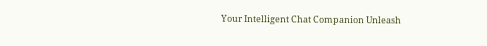Your Intelligent Chat Companion Unleash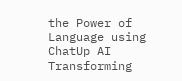the Power of Language using ChatUp AI Transforming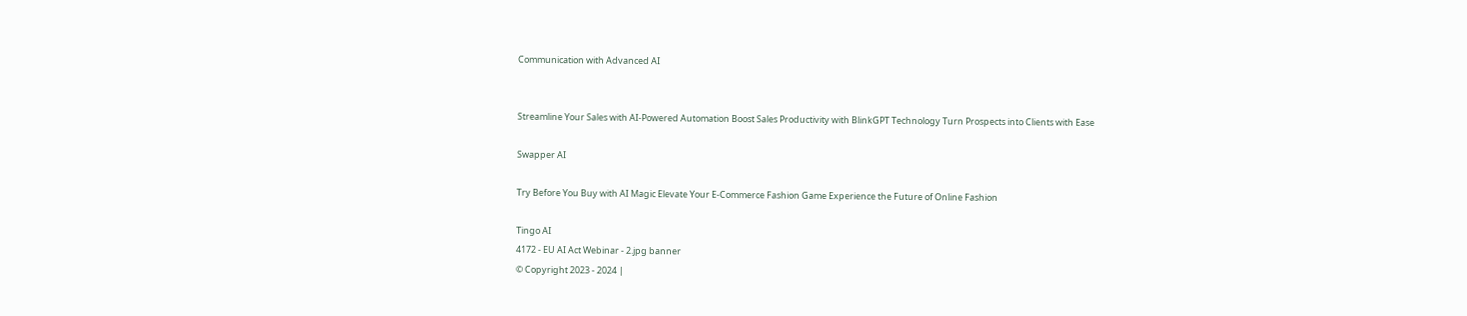Communication with Advanced AI


Streamline Your Sales with AI-Powered Automation Boost Sales Productivity with BlinkGPT Technology Turn Prospects into Clients with Ease

Swapper AI

Try Before You Buy with AI Magic Elevate Your E-Commerce Fashion Game Experience the Future of Online Fashion

Tingo AI
4172 - EU AI Act Webinar - 2.jpg banner
© Copyright 2023 - 2024 |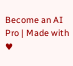Become an AI Pro | Made with ♥